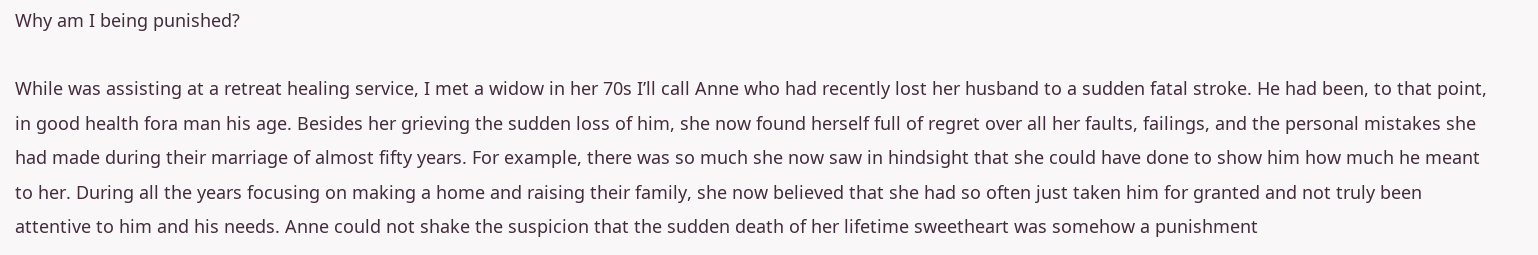Why am I being punished?

While was assisting at a retreat healing service, I met a widow in her 70s I’ll call Anne who had recently lost her husband to a sudden fatal stroke. He had been, to that point, in good health fora man his age. Besides her grieving the sudden loss of him, she now found herself full of regret over all her faults, failings, and the personal mistakes she had made during their marriage of almost fifty years. For example, there was so much she now saw in hindsight that she could have done to show him how much he meant to her. During all the years focusing on making a home and raising their family, she now believed that she had so often just taken him for granted and not truly been attentive to him and his needs. Anne could not shake the suspicion that the sudden death of her lifetime sweetheart was somehow a punishment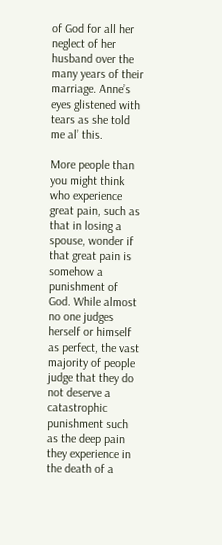of God for all her neglect of her husband over the many years of their marriage. Anne’s eyes glistened with tears as she told me al’ this.

More people than you might think who experience great pain, such as that in losing a spouse, wonder if that great pain is somehow a punishment of God. While almost no one judges herself or himself as perfect, the vast majority of people judge that they do not deserve a catastrophic punishment such as the deep pain they experience in the death of a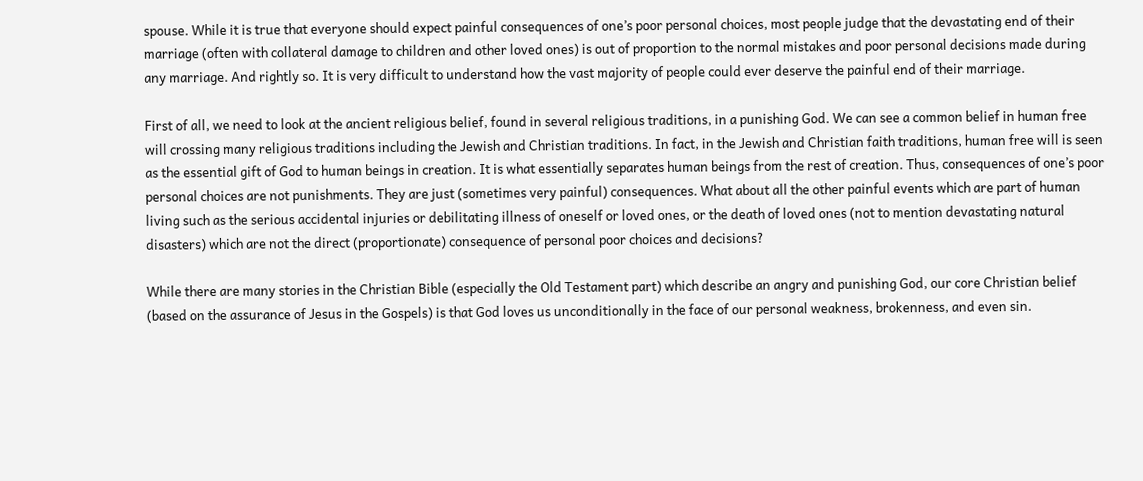spouse. While it is true that everyone should expect painful consequences of one’s poor personal choices, most people judge that the devastating end of their marriage (often with collateral damage to children and other loved ones) is out of proportion to the normal mistakes and poor personal decisions made during any marriage. And rightly so. It is very difficult to understand how the vast majority of people could ever deserve the painful end of their marriage.

First of all, we need to look at the ancient religious belief, found in several religious traditions, in a punishing God. We can see a common belief in human free will crossing many religious traditions including the Jewish and Christian traditions. In fact, in the Jewish and Christian faith traditions, human free will is seen as the essential gift of God to human beings in creation. It is what essentially separates human beings from the rest of creation. Thus, consequences of one’s poor personal choices are not punishments. They are just (sometimes very painful) consequences. What about all the other painful events which are part of human living such as the serious accidental injuries or debilitating illness of oneself or loved ones, or the death of loved ones (not to mention devastating natural disasters) which are not the direct (proportionate) consequence of personal poor choices and decisions?

While there are many stories in the Christian Bible (especially the Old Testament part) which describe an angry and punishing God, our core Christian belief (based on the assurance of Jesus in the Gospels) is that God loves us unconditionally in the face of our personal weakness, brokenness, and even sin.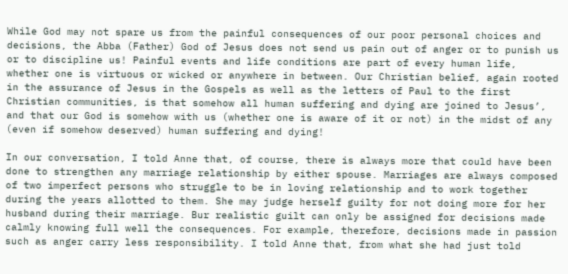While God may not spare us from the painful consequences of our poor personal choices and decisions, the Abba (Father) God of Jesus does not send us pain out of anger or to punish us or to discipline us! Painful events and life conditions are part of every human life, whether one is virtuous or wicked or anywhere in between. Our Christian belief, again rooted in the assurance of Jesus in the Gospels as well as the letters of Paul to the first Christian communities, is that somehow all human suffering and dying are joined to Jesus’, and that our God is somehow with us (whether one is aware of it or not) in the midst of any (even if somehow deserved) human suffering and dying!

In our conversation, I told Anne that, of course, there is always more that could have been done to strengthen any marriage relationship by either spouse. Marriages are always composed of two imperfect persons who struggle to be in loving relationship and to work together during the years allotted to them. She may judge herself guilty for not doing more for her husband during their marriage. Bur realistic guilt can only be assigned for decisions made calmly knowing full well the consequences. For example, therefore, decisions made in passion such as anger carry less responsibility. I told Anne that, from what she had just told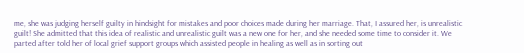me, she was judging herself guilty in hindsight for mistakes and poor choices made during her marriage. That, I assured her, is unrealistic guilt! She admitted that this idea of realistic and unrealistic guilt was a new one for her, and she needed some time to consider it. We parted after told her of local grief support groups which assisted people in healing as well as in sorting out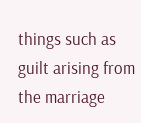things such as guilt arising from the marriage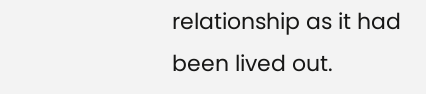relationship as it had been lived out.